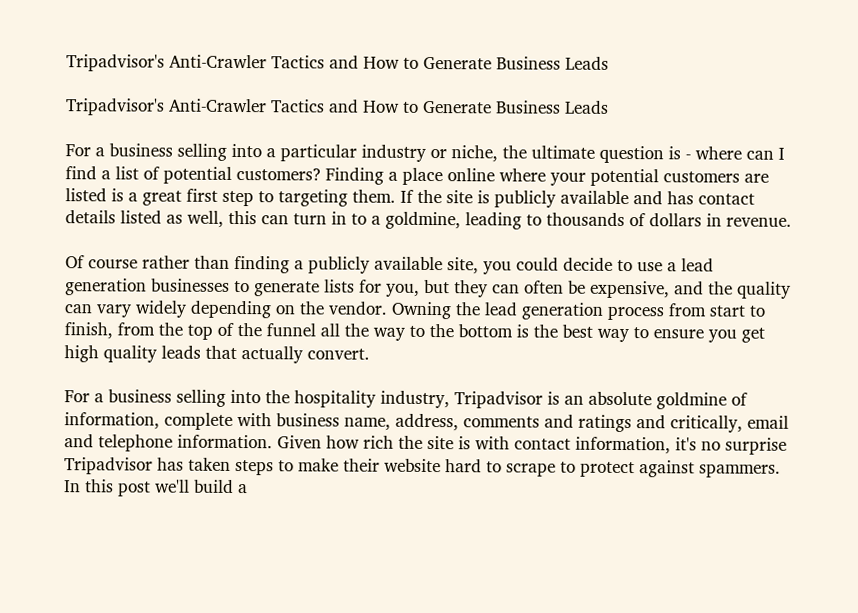Tripadvisor's Anti-Crawler Tactics and How to Generate Business Leads

Tripadvisor's Anti-Crawler Tactics and How to Generate Business Leads

For a business selling into a particular industry or niche, the ultimate question is - where can I find a list of potential customers? Finding a place online where your potential customers are listed is a great first step to targeting them. If the site is publicly available and has contact details listed as well, this can turn in to a goldmine, leading to thousands of dollars in revenue.

Of course rather than finding a publicly available site, you could decide to use a lead generation businesses to generate lists for you, but they can often be expensive, and the quality can vary widely depending on the vendor. Owning the lead generation process from start to finish, from the top of the funnel all the way to the bottom is the best way to ensure you get high quality leads that actually convert.

For a business selling into the hospitality industry, Tripadvisor is an absolute goldmine of information, complete with business name, address, comments and ratings and critically, email and telephone information. Given how rich the site is with contact information, it's no surprise Tripadvisor has taken steps to make their website hard to scrape to protect against spammers. In this post we'll build a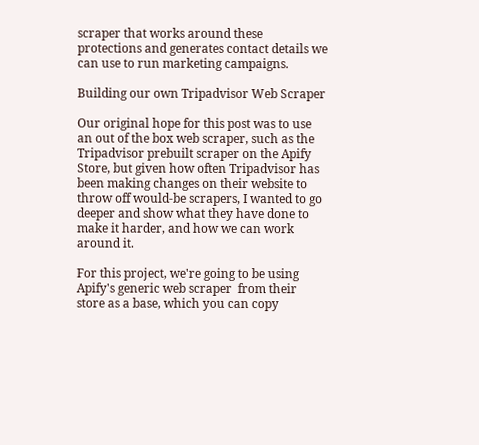scraper that works around these protections and generates contact details we can use to run marketing campaigns.

Building our own Tripadvisor Web Scraper

Our original hope for this post was to use an out of the box web scraper, such as the Tripadvisor prebuilt scraper on the Apify Store, but given how often Tripadvisor has been making changes on their website to throw off would-be scrapers, I wanted to go deeper and show what they have done to make it harder, and how we can work around it.

For this project, we're going to be using Apify's generic web scraper  from their store as a base, which you can copy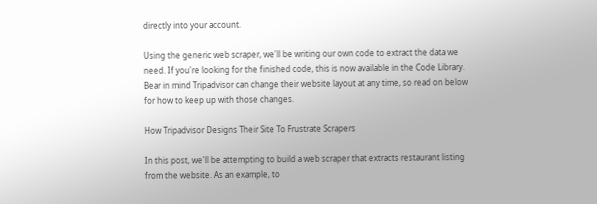directly into your account.

Using the generic web scraper, we'll be writing our own code to extract the data we need. If you're looking for the finished code, this is now available in the Code Library. Bear in mind Tripadvisor can change their website layout at any time, so read on below for how to keep up with those changes.

How Tripadvisor Designs Their Site To Frustrate Scrapers

In this post, we'll be attempting to build a web scraper that extracts restaurant listing from the website. As an example, to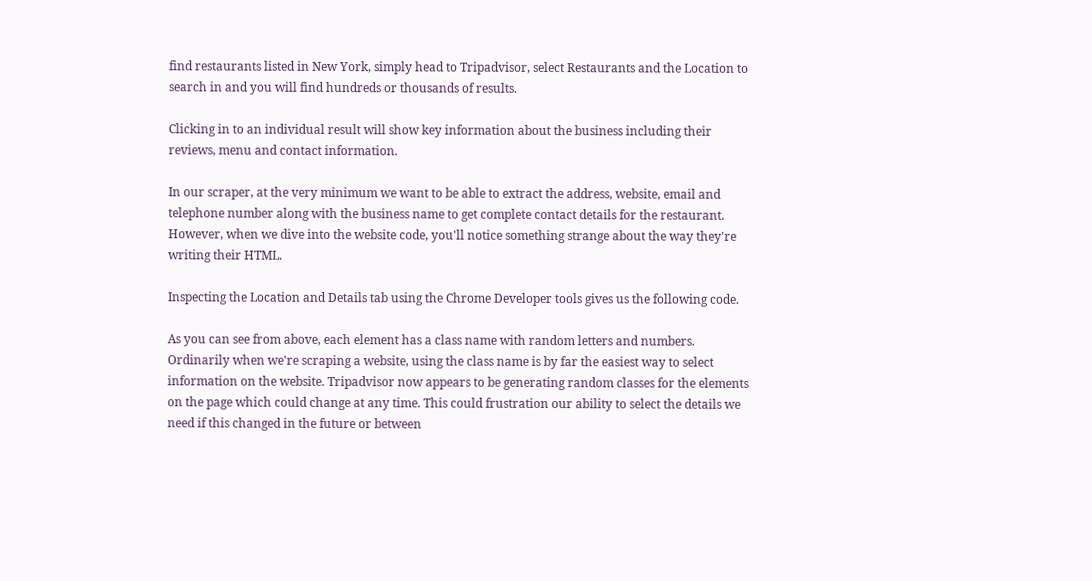find restaurants listed in New York, simply head to Tripadvisor, select Restaurants and the Location to search in and you will find hundreds or thousands of results.

Clicking in to an individual result will show key information about the business including their reviews, menu and contact information.

In our scraper, at the very minimum we want to be able to extract the address, website, email and telephone number along with the business name to get complete contact details for the restaurant. However, when we dive into the website code, you'll notice something strange about the way they're writing their HTML.

Inspecting the Location and Details tab using the Chrome Developer tools gives us the following code.

As you can see from above, each element has a class name with random letters and numbers. Ordinarily when we're scraping a website, using the class name is by far the easiest way to select information on the website. Tripadvisor now appears to be generating random classes for the elements on the page which could change at any time. This could frustration our ability to select the details we need if this changed in the future or between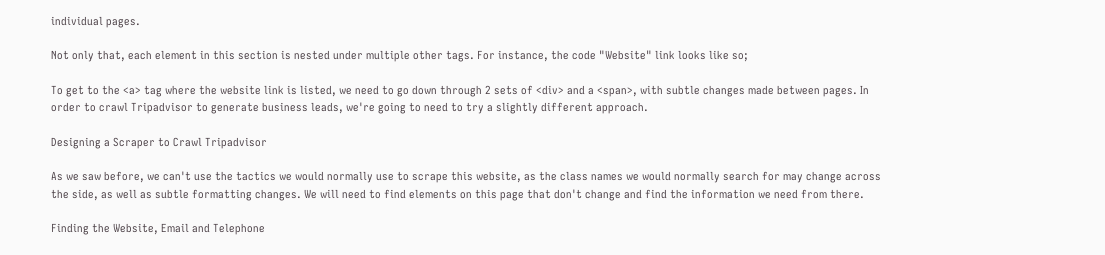individual pages.

Not only that, each element in this section is nested under multiple other tags. For instance, the code "Website" link looks like so;

To get to the <a> tag where the website link is listed, we need to go down through 2 sets of <div> and a <span>, with subtle changes made between pages. In order to crawl Tripadvisor to generate business leads, we're going to need to try a slightly different approach.

Designing a Scraper to Crawl Tripadvisor

As we saw before, we can't use the tactics we would normally use to scrape this website, as the class names we would normally search for may change across the side, as well as subtle formatting changes. We will need to find elements on this page that don't change and find the information we need from there.

Finding the Website, Email and Telephone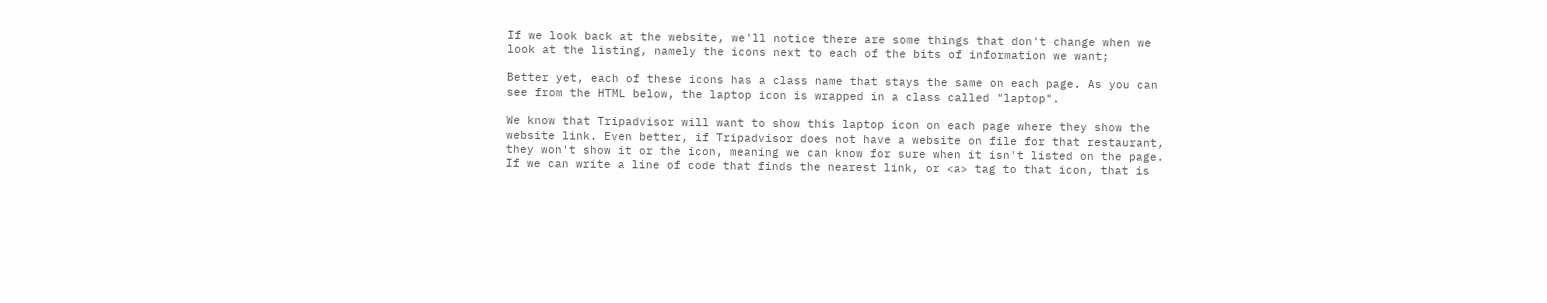If we look back at the website, we'll notice there are some things that don't change when we look at the listing, namely the icons next to each of the bits of information we want;

Better yet, each of these icons has a class name that stays the same on each page. As you can see from the HTML below, the laptop icon is wrapped in a class called "laptop".

We know that Tripadvisor will want to show this laptop icon on each page where they show the website link. Even better, if Tripadvisor does not have a website on file for that restaurant, they won't show it or the icon, meaning we can know for sure when it isn't listed on the page. If we can write a line of code that finds the nearest link, or <a> tag to that icon, that is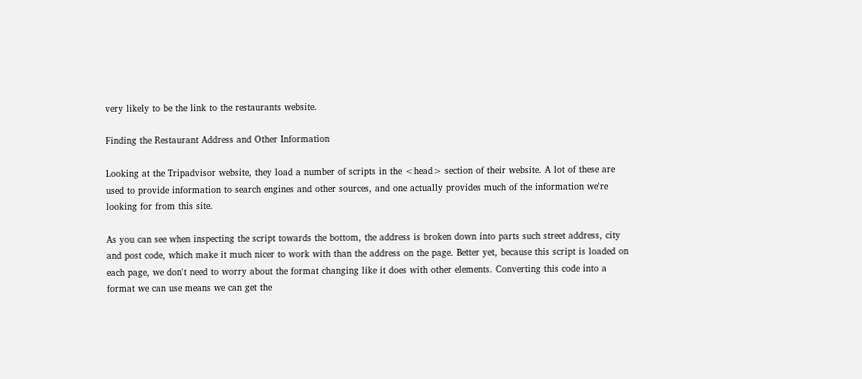very likely to be the link to the restaurants website.

Finding the Restaurant Address and Other Information

Looking at the Tripadvisor website, they load a number of scripts in the <head> section of their website. A lot of these are used to provide information to search engines and other sources, and one actually provides much of the information we're looking for from this site.

As you can see when inspecting the script towards the bottom, the address is broken down into parts such street address, city and post code, which make it much nicer to work with than the address on the page. Better yet, because this script is loaded on each page, we don't need to worry about the format changing like it does with other elements. Converting this code into a format we can use means we can get the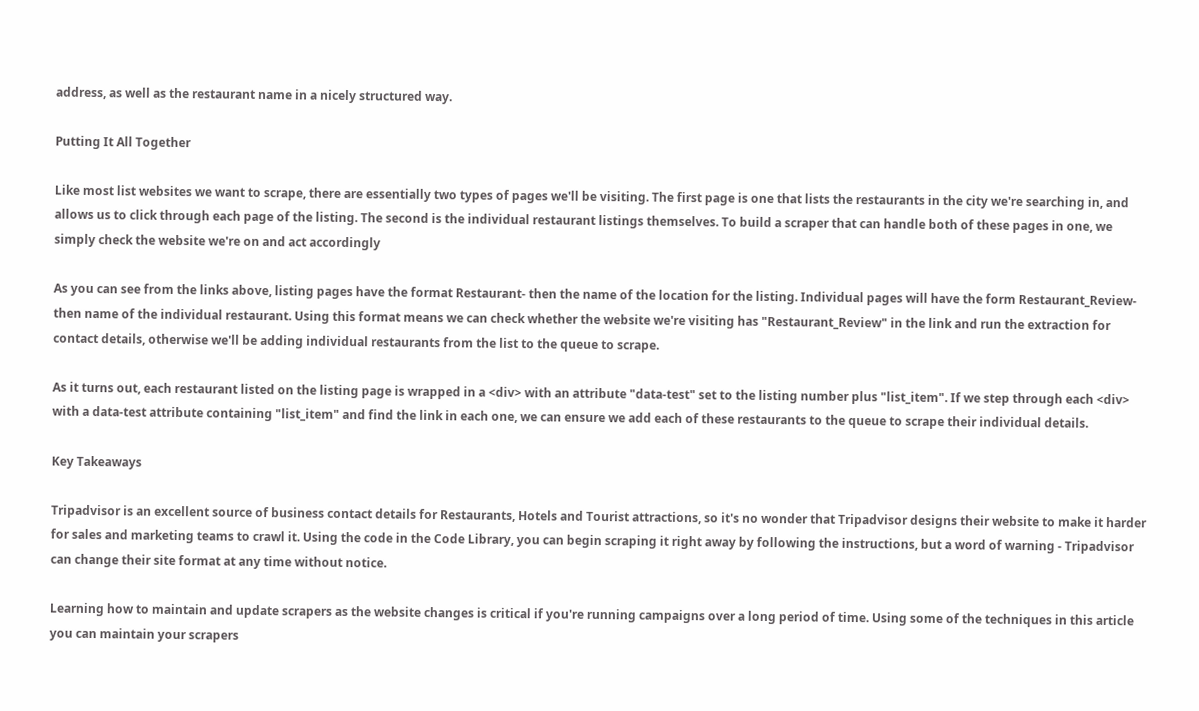address, as well as the restaurant name in a nicely structured way.

Putting It All Together

Like most list websites we want to scrape, there are essentially two types of pages we'll be visiting. The first page is one that lists the restaurants in the city we're searching in, and allows us to click through each page of the listing. The second is the individual restaurant listings themselves. To build a scraper that can handle both of these pages in one, we simply check the website we're on and act accordingly

As you can see from the links above, listing pages have the format Restaurant- then the name of the location for the listing. Individual pages will have the form Restaurant_Review- then name of the individual restaurant. Using this format means we can check whether the website we're visiting has "Restaurant_Review" in the link and run the extraction for contact details, otherwise we'll be adding individual restaurants from the list to the queue to scrape.

As it turns out, each restaurant listed on the listing page is wrapped in a <div> with an attribute "data-test" set to the listing number plus "list_item". If we step through each <div> with a data-test attribute containing "list_item" and find the link in each one, we can ensure we add each of these restaurants to the queue to scrape their individual details.

Key Takeaways

Tripadvisor is an excellent source of business contact details for Restaurants, Hotels and Tourist attractions, so it's no wonder that Tripadvisor designs their website to make it harder for sales and marketing teams to crawl it. Using the code in the Code Library, you can begin scraping it right away by following the instructions, but a word of warning - Tripadvisor can change their site format at any time without notice.

Learning how to maintain and update scrapers as the website changes is critical if you're running campaigns over a long period of time. Using some of the techniques in this article you can maintain your scrapers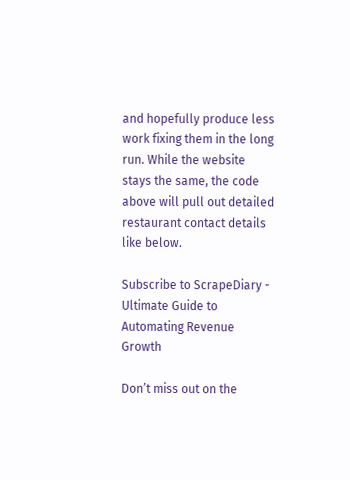and hopefully produce less work fixing them in the long run. While the website stays the same, the code above will pull out detailed restaurant contact details like below.

Subscribe to ScrapeDiary - Ultimate Guide to Automating Revenue Growth

Don’t miss out on the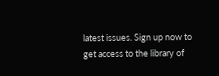latest issues. Sign up now to get access to the library of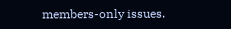members-only issues.